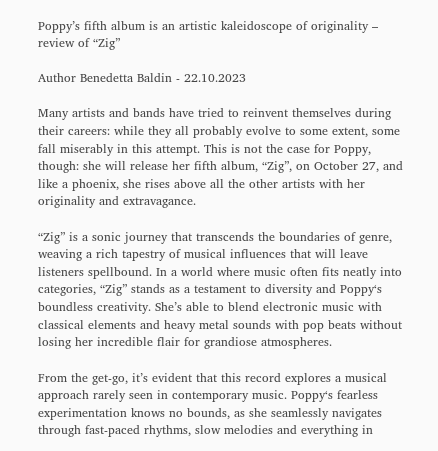Poppy’s fifth album is an artistic kaleidoscope of originality – review of “Zig”

Author Benedetta Baldin - 22.10.2023

Many artists and bands have tried to reinvent themselves during their careers: while they all probably evolve to some extent, some fall miserably in this attempt. This is not the case for Poppy, though: she will release her fifth album, “Zig”, on October 27, and like a phoenix, she rises above all the other artists with her originality and extravagance.

“Zig” is a sonic journey that transcends the boundaries of genre, weaving a rich tapestry of musical influences that will leave listeners spellbound. In a world where music often fits neatly into categories, “Zig” stands as a testament to diversity and Poppy‘s boundless creativity. She’s able to blend electronic music with classical elements and heavy metal sounds with pop beats without losing her incredible flair for grandiose atmospheres.

From the get-go, it’s evident that this record explores a musical approach rarely seen in contemporary music. Poppy‘s fearless experimentation knows no bounds, as she seamlessly navigates through fast-paced rhythms, slow melodies and everything in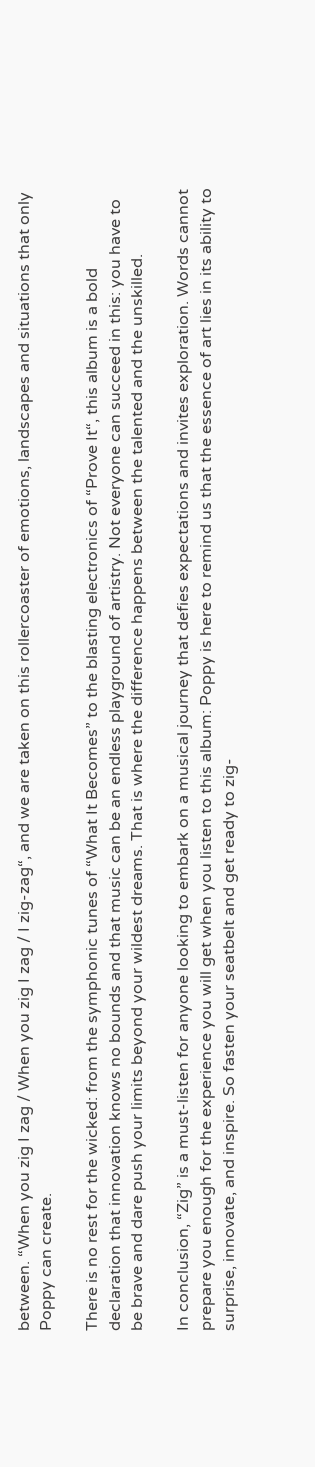between. “When you zig I zag / When you zig I zag / I zig-zag“, and we are taken on this rollercoaster of emotions, landscapes and situations that only Poppy can create.

There is no rest for the wicked: from the symphonic tunes of “What It Becomes” to the blasting electronics of “Prove It“, this album is a bold declaration that innovation knows no bounds and that music can be an endless playground of artistry. Not everyone can succeed in this: you have to be brave and dare push your limits beyond your wildest dreams. That is where the difference happens between the talented and the unskilled.

In conclusion, “Zig” is a must-listen for anyone looking to embark on a musical journey that defies expectations and invites exploration. Words cannot prepare you enough for the experience you will get when you listen to this album: Poppy is here to remind us that the essence of art lies in its ability to surprise, innovate, and inspire. So fasten your seatbelt and get ready to zig-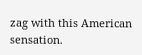zag with this American sensation.